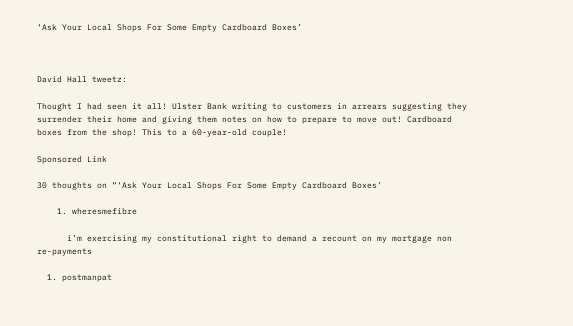‘Ask Your Local Shops For Some Empty Cardboard Boxes’



David Hall tweetz:

Thought I had seen it all! Ulster Bank writing to customers in arrears suggesting they surrender their home and giving them notes on how to prepare to move out! Cardboard boxes from the shop! This to a 60-year-old couple!

Sponsored Link

30 thoughts on “‘Ask Your Local Shops For Some Empty Cardboard Boxes’

    1. wheresmefibre

      i’m exercising my constitutional right to demand a recount on my mortgage non re-payments

  1. postmanpat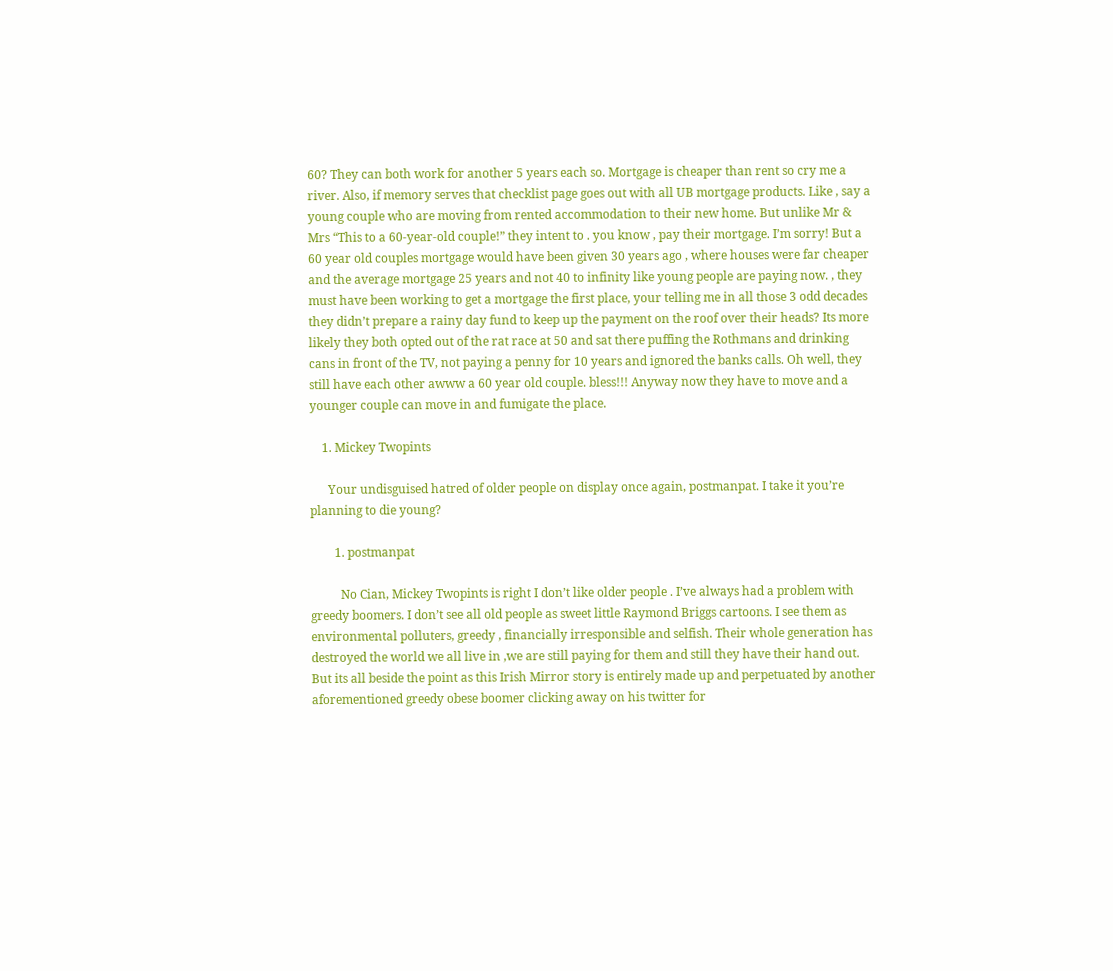60? They can both work for another 5 years each so. Mortgage is cheaper than rent so cry me a river. Also, if memory serves that checklist page goes out with all UB mortgage products. Like , say a young couple who are moving from rented accommodation to their new home. But unlike Mr & Mrs “This to a 60-year-old couple!” they intent to . you know , pay their mortgage. I’m sorry! But a 60 year old couples mortgage would have been given 30 years ago , where houses were far cheaper and the average mortgage 25 years and not 40 to infinity like young people are paying now. , they must have been working to get a mortgage the first place, your telling me in all those 3 odd decades they didn’t prepare a rainy day fund to keep up the payment on the roof over their heads? Its more likely they both opted out of the rat race at 50 and sat there puffing the Rothmans and drinking cans in front of the TV, not paying a penny for 10 years and ignored the banks calls. Oh well, they still have each other awww a 60 year old couple. bless!!! Anyway now they have to move and a younger couple can move in and fumigate the place.

    1. Mickey Twopints

      Your undisguised hatred of older people on display once again, postmanpat. I take it you’re planning to die young?

        1. postmanpat

          No Cian, Mickey Twopints is right I don’t like older people . I’ve always had a problem with greedy boomers. I don’t see all old people as sweet little Raymond Briggs cartoons. I see them as environmental polluters, greedy , financially irresponsible and selfish. Their whole generation has destroyed the world we all live in ,we are still paying for them and still they have their hand out. But its all beside the point as this Irish Mirror story is entirely made up and perpetuated by another aforementioned greedy obese boomer clicking away on his twitter for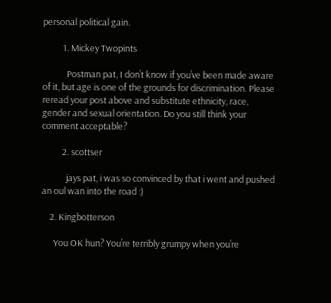personal political gain.

          1. Mickey Twopints

            Postman pat, I don’t know if you’ve been made aware of it, but age is one of the grounds for discrimination. Please reread your post above and substitute ethnicity, race, gender and sexual orientation. Do you still think your comment acceptable?

          2. scottser

            jays pat, i was so convinced by that i went and pushed an oul wan into the road :)

    2. Kingbotterson

      You OK hun? You’re terribly grumpy when you’re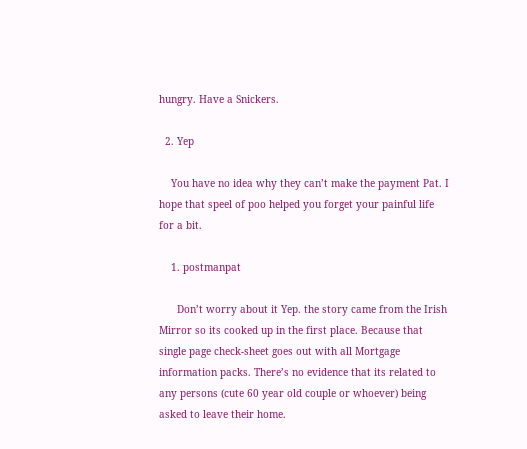hungry. Have a Snickers.

  2. Yep

    You have no idea why they can’t make the payment Pat. I hope that speel of poo helped you forget your painful life for a bit.

    1. postmanpat

      Don’t worry about it Yep. the story came from the Irish Mirror so its cooked up in the first place. Because that single page check-sheet goes out with all Mortgage information packs. There’s no evidence that its related to any persons (cute 60 year old couple or whoever) being asked to leave their home.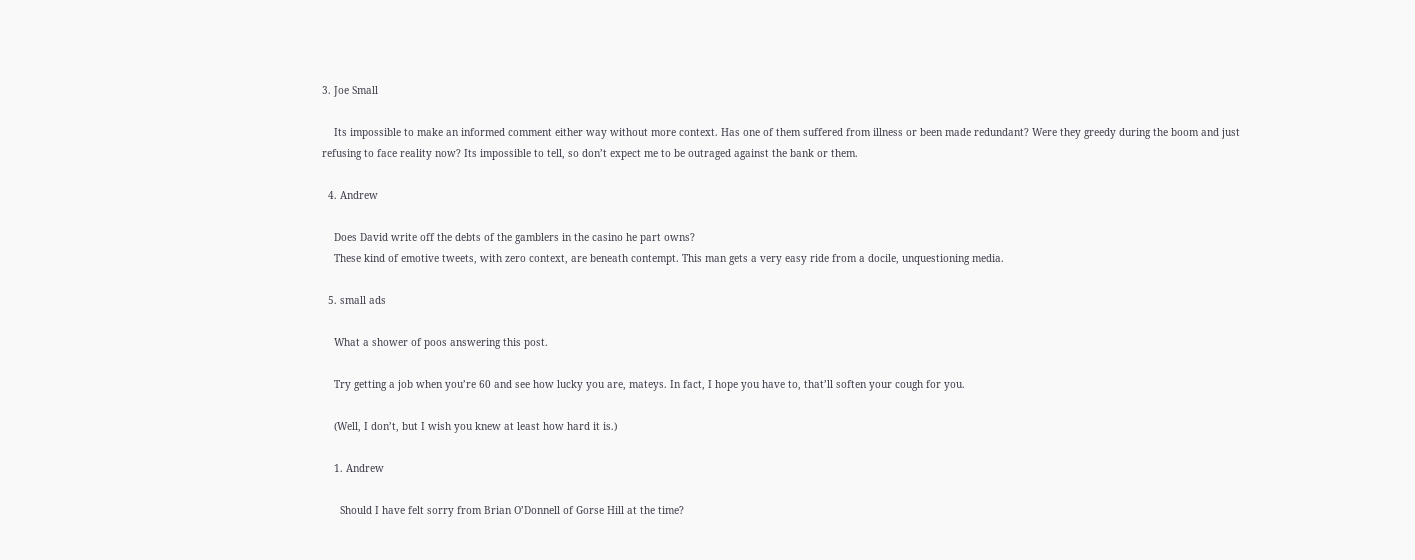3. Joe Small

    Its impossible to make an informed comment either way without more context. Has one of them suffered from illness or been made redundant? Were they greedy during the boom and just refusing to face reality now? Its impossible to tell, so don’t expect me to be outraged against the bank or them.

  4. Andrew

    Does David write off the debts of the gamblers in the casino he part owns?
    These kind of emotive tweets, with zero context, are beneath contempt. This man gets a very easy ride from a docile, unquestioning media.

  5. small ads

    What a shower of poos answering this post.

    Try getting a job when you’re 60 and see how lucky you are, mateys. In fact, I hope you have to, that’ll soften your cough for you.

    (Well, I don’t, but I wish you knew at least how hard it is.)

    1. Andrew

      Should I have felt sorry from Brian O’Donnell of Gorse Hill at the time?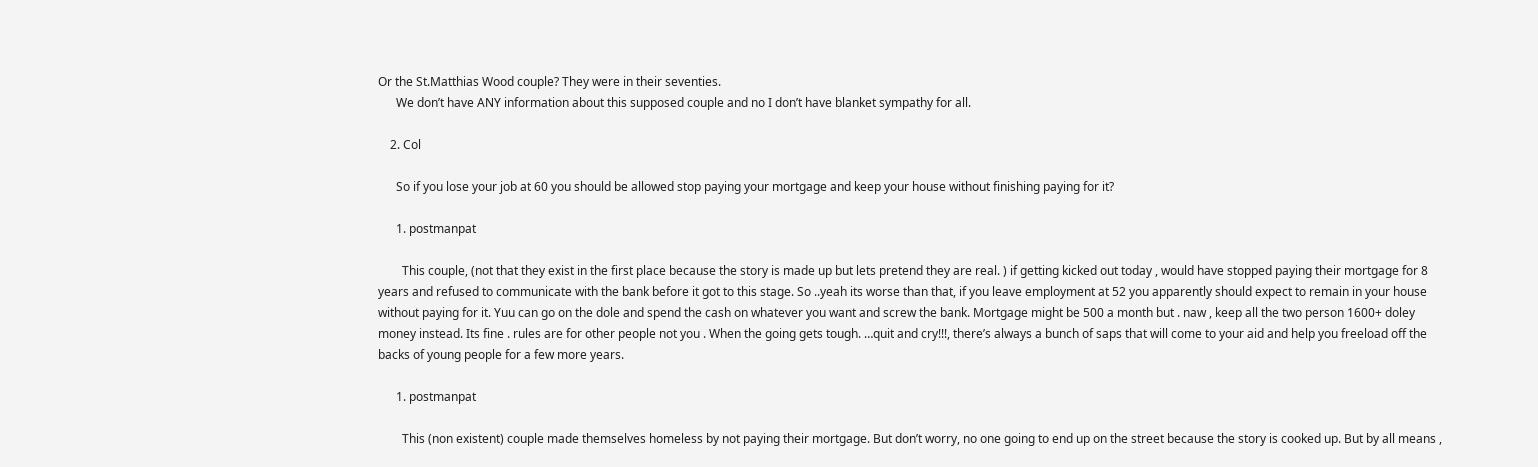Or the St.Matthias Wood couple? They were in their seventies.
      We don’t have ANY information about this supposed couple and no I don’t have blanket sympathy for all.

    2. Col

      So if you lose your job at 60 you should be allowed stop paying your mortgage and keep your house without finishing paying for it?

      1. postmanpat

        This couple, (not that they exist in the first place because the story is made up but lets pretend they are real. ) if getting kicked out today , would have stopped paying their mortgage for 8 years and refused to communicate with the bank before it got to this stage. So ..yeah its worse than that, if you leave employment at 52 you apparently should expect to remain in your house without paying for it. Yuu can go on the dole and spend the cash on whatever you want and screw the bank. Mortgage might be 500 a month but . naw , keep all the two person 1600+ doley money instead. Its fine . rules are for other people not you . When the going gets tough. …quit and cry!!!, there’s always a bunch of saps that will come to your aid and help you freeload off the backs of young people for a few more years.

      1. postmanpat

        This (non existent) couple made themselves homeless by not paying their mortgage. But don’t worry, no one going to end up on the street because the story is cooked up. But by all means ,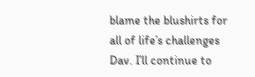blame the blushirts for all of life’s challenges Dav. I’ll continue to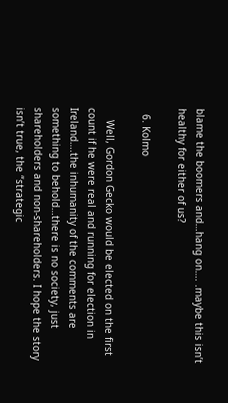blame the boomers and…hang on…. .maybe this isn’t healthy for either of us?

  6. Kolmo

    Well, Gordon Gecko would be elected on the first count if he were real and running for election in Ireland….the inhumanity of the comments are something to behold…there is no society, just shareholders and non-shareholders. I hope the story isn’t true, the “strategic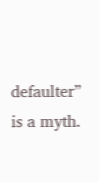defaulter” is a myth.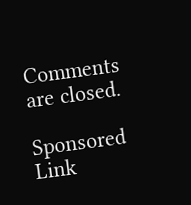Comments are closed.

Sponsored Link